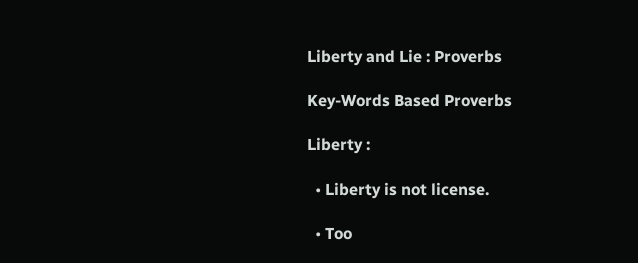Liberty and Lie : Proverbs

Key-Words Based Proverbs

Liberty :

  • Liberty is not license.

  • Too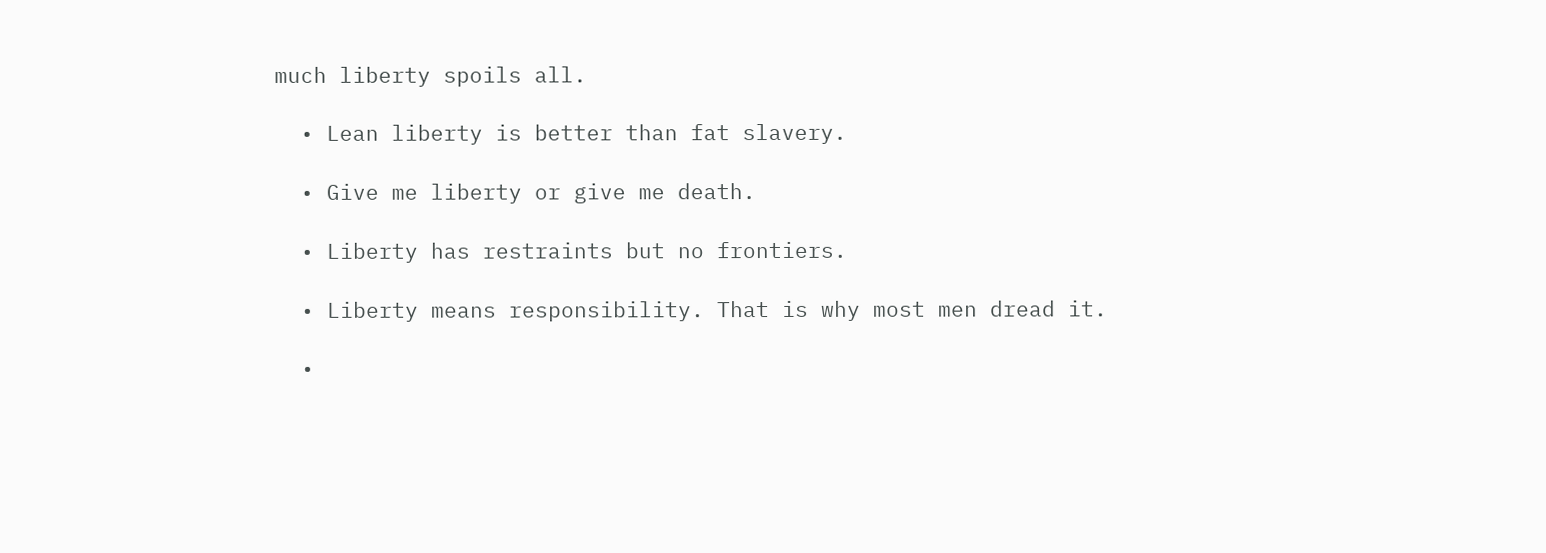much liberty spoils all.

  • Lean liberty is better than fat slavery.

  • Give me liberty or give me death.

  • Liberty has restraints but no frontiers.

  • Liberty means responsibility. That is why most men dread it.

  •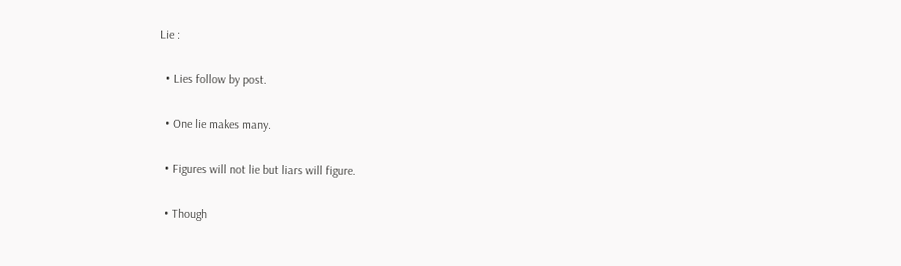Lie :

  • Lies follow by post.

  • One lie makes many.

  • Figures will not lie but liars will figure.

  • Though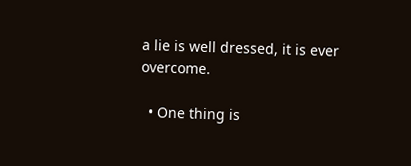a lie is well dressed, it is ever overcome.

  • One thing is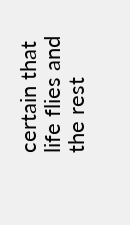certain that life flies and the rest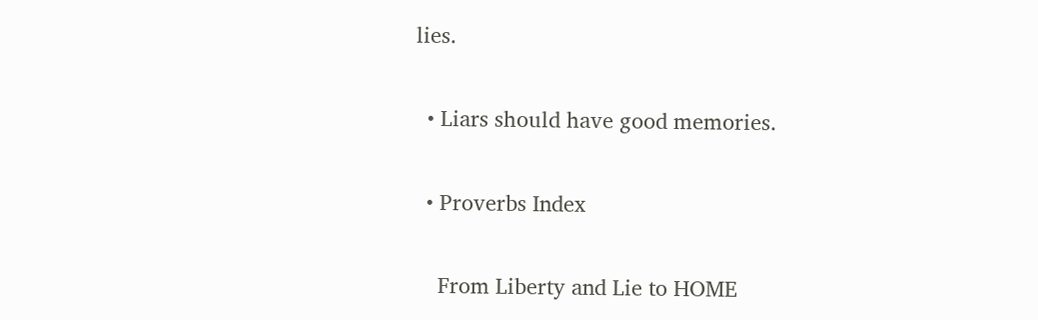lies.

  • Liars should have good memories.

  • Proverbs Index

    From Liberty and Lie to HOME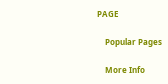PAGE

    Popular Pages

    More Info